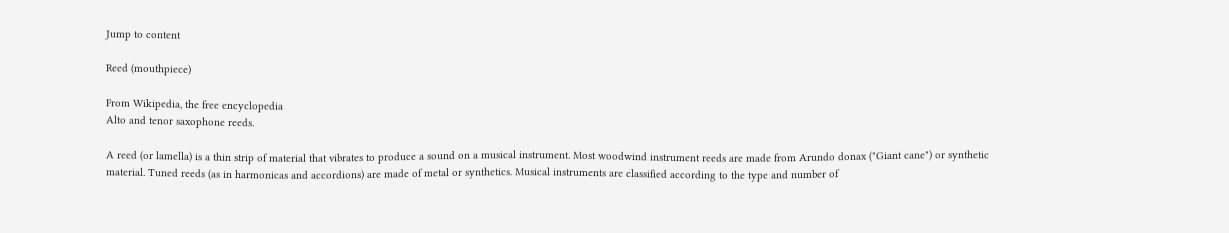Jump to content

Reed (mouthpiece)

From Wikipedia, the free encyclopedia
Alto and tenor saxophone reeds.

A reed (or lamella) is a thin strip of material that vibrates to produce a sound on a musical instrument. Most woodwind instrument reeds are made from Arundo donax ("Giant cane") or synthetic material. Tuned reeds (as in harmonicas and accordions) are made of metal or synthetics. Musical instruments are classified according to the type and number of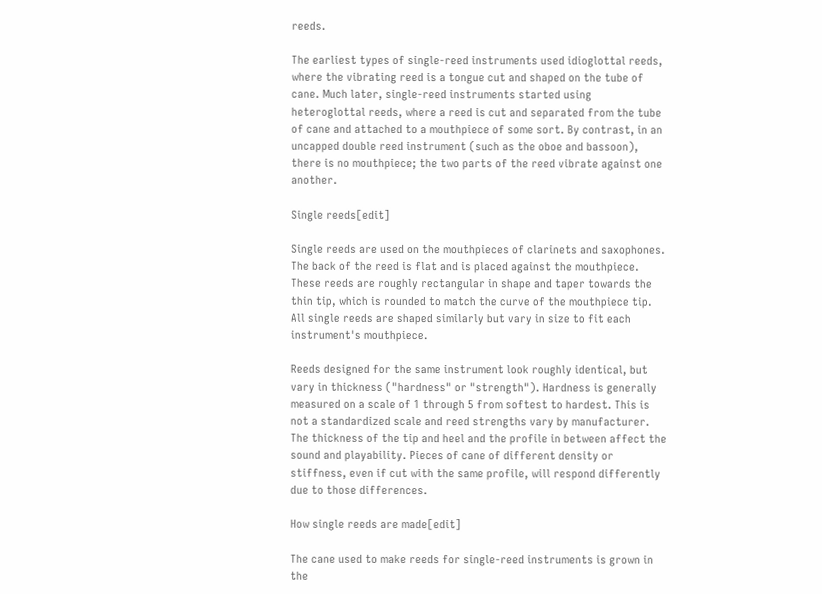reeds.

The earliest types of single-reed instruments used idioglottal reeds, where the vibrating reed is a tongue cut and shaped on the tube of cane. Much later, single-reed instruments started using heteroglottal reeds, where a reed is cut and separated from the tube of cane and attached to a mouthpiece of some sort. By contrast, in an uncapped double reed instrument (such as the oboe and bassoon), there is no mouthpiece; the two parts of the reed vibrate against one another.

Single reeds[edit]

Single reeds are used on the mouthpieces of clarinets and saxophones. The back of the reed is flat and is placed against the mouthpiece. These reeds are roughly rectangular in shape and taper towards the thin tip, which is rounded to match the curve of the mouthpiece tip. All single reeds are shaped similarly but vary in size to fit each instrument's mouthpiece.

Reeds designed for the same instrument look roughly identical, but vary in thickness ("hardness" or "strength"). Hardness is generally measured on a scale of 1 through 5 from softest to hardest. This is not a standardized scale and reed strengths vary by manufacturer. The thickness of the tip and heel and the profile in between affect the sound and playability. Pieces of cane of different density or stiffness, even if cut with the same profile, will respond differently due to those differences.

How single reeds are made[edit]

The cane used to make reeds for single-reed instruments is grown in the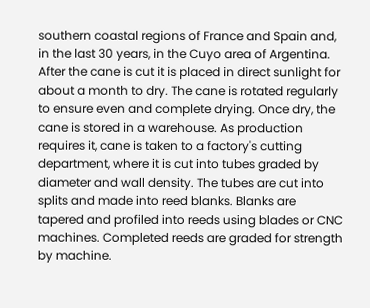southern coastal regions of France and Spain and, in the last 30 years, in the Cuyo area of Argentina. After the cane is cut it is placed in direct sunlight for about a month to dry. The cane is rotated regularly to ensure even and complete drying. Once dry, the cane is stored in a warehouse. As production requires it, cane is taken to a factory's cutting department, where it is cut into tubes graded by diameter and wall density. The tubes are cut into splits and made into reed blanks. Blanks are tapered and profiled into reeds using blades or CNC machines. Completed reeds are graded for strength by machine.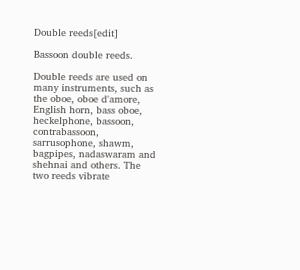Double reeds[edit]

Bassoon double reeds.

Double reeds are used on many instruments, such as the oboe, oboe d'amore, English horn, bass oboe, heckelphone, bassoon, contrabassoon, sarrusophone, shawm, bagpipes, nadaswaram and shehnai and others. The two reeds vibrate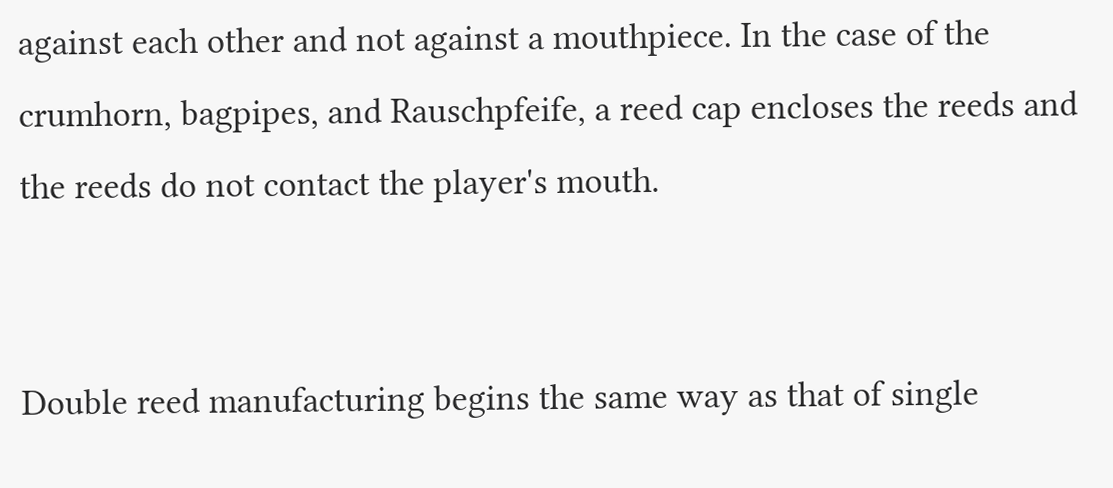against each other and not against a mouthpiece. In the case of the crumhorn, bagpipes, and Rauschpfeife, a reed cap encloses the reeds and the reeds do not contact the player's mouth.


Double reed manufacturing begins the same way as that of single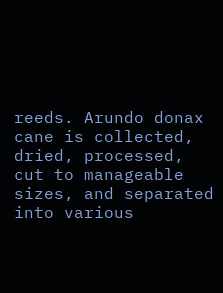reeds. Arundo donax cane is collected, dried, processed, cut to manageable sizes, and separated into various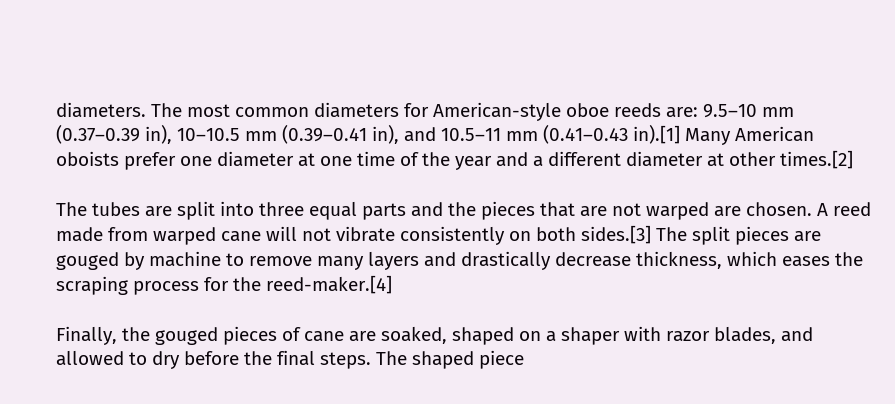diameters. The most common diameters for American-style oboe reeds are: 9.5–10 mm (0.37–0.39 in), 10–10.5 mm (0.39–0.41 in), and 10.5–11 mm (0.41–0.43 in).[1] Many American oboists prefer one diameter at one time of the year and a different diameter at other times.[2]

The tubes are split into three equal parts and the pieces that are not warped are chosen. A reed made from warped cane will not vibrate consistently on both sides.[3] The split pieces are gouged by machine to remove many layers and drastically decrease thickness, which eases the scraping process for the reed-maker.[4]

Finally, the gouged pieces of cane are soaked, shaped on a shaper with razor blades, and allowed to dry before the final steps. The shaped piece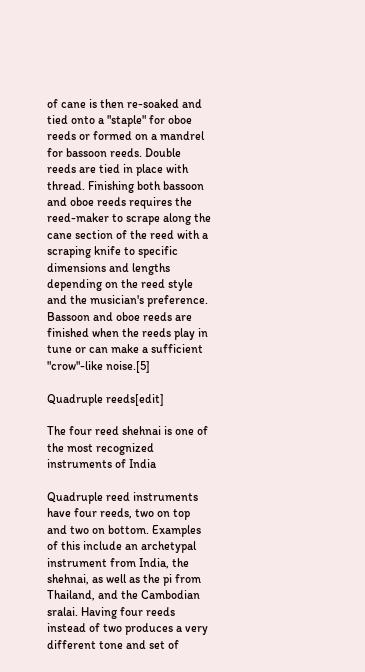of cane is then re-soaked and tied onto a "staple" for oboe reeds or formed on a mandrel for bassoon reeds. Double reeds are tied in place with thread. Finishing both bassoon and oboe reeds requires the reed-maker to scrape along the cane section of the reed with a scraping knife to specific dimensions and lengths depending on the reed style and the musician's preference. Bassoon and oboe reeds are finished when the reeds play in tune or can make a sufficient "crow"-like noise.[5]

Quadruple reeds[edit]

The four reed shehnai is one of the most recognized instruments of India

Quadruple reed instruments have four reeds, two on top and two on bottom. Examples of this include an archetypal instrument from India, the shehnai, as well as the pi from Thailand, and the Cambodian sralai. Having four reeds instead of two produces a very different tone and set of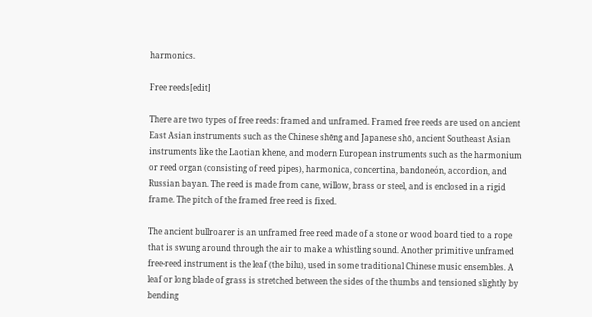harmonics.

Free reeds[edit]

There are two types of free reeds: framed and unframed. Framed free reeds are used on ancient East Asian instruments such as the Chinese shēng and Japanese shō, ancient Southeast Asian instruments like the Laotian khene, and modern European instruments such as the harmonium or reed organ (consisting of reed pipes), harmonica, concertina, bandoneón, accordion, and Russian bayan. The reed is made from cane, willow, brass or steel, and is enclosed in a rigid frame. The pitch of the framed free reed is fixed.

The ancient bullroarer is an unframed free reed made of a stone or wood board tied to a rope that is swung around through the air to make a whistling sound. Another primitive unframed free-reed instrument is the leaf (the bilu), used in some traditional Chinese music ensembles. A leaf or long blade of grass is stretched between the sides of the thumbs and tensioned slightly by bending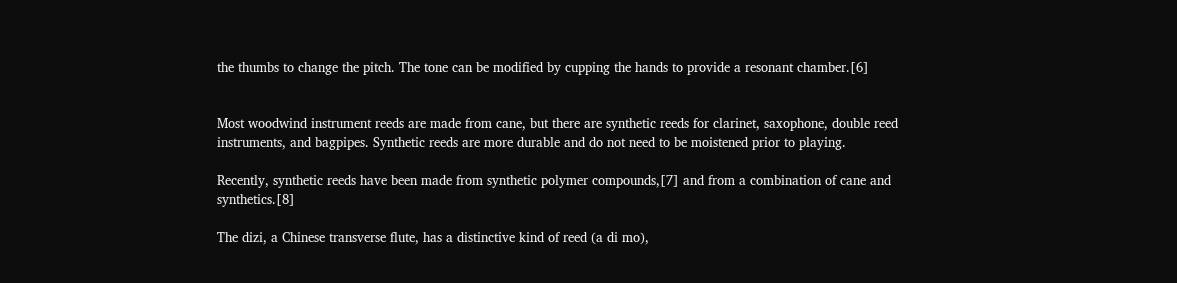the thumbs to change the pitch. The tone can be modified by cupping the hands to provide a resonant chamber.[6]


Most woodwind instrument reeds are made from cane, but there are synthetic reeds for clarinet, saxophone, double reed instruments, and bagpipes. Synthetic reeds are more durable and do not need to be moistened prior to playing.

Recently, synthetic reeds have been made from synthetic polymer compounds,[7] and from a combination of cane and synthetics.[8]

The dizi, a Chinese transverse flute, has a distinctive kind of reed (a di mo),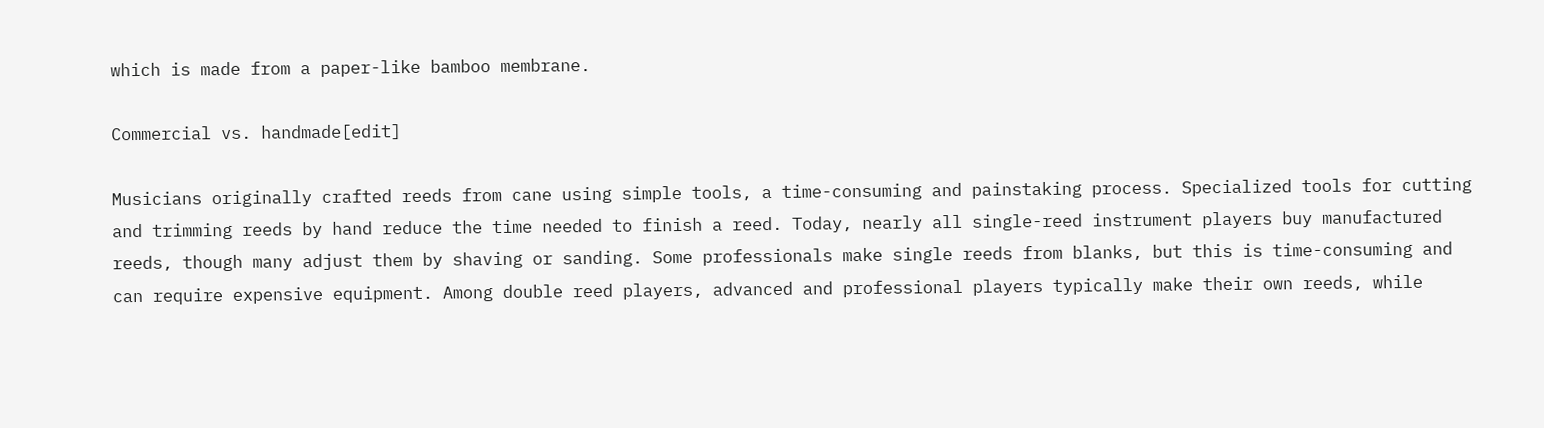which is made from a paper-like bamboo membrane.

Commercial vs. handmade[edit]

Musicians originally crafted reeds from cane using simple tools, a time-consuming and painstaking process. Specialized tools for cutting and trimming reeds by hand reduce the time needed to finish a reed. Today, nearly all single-reed instrument players buy manufactured reeds, though many adjust them by shaving or sanding. Some professionals make single reeds from blanks, but this is time-consuming and can require expensive equipment. Among double reed players, advanced and professional players typically make their own reeds, while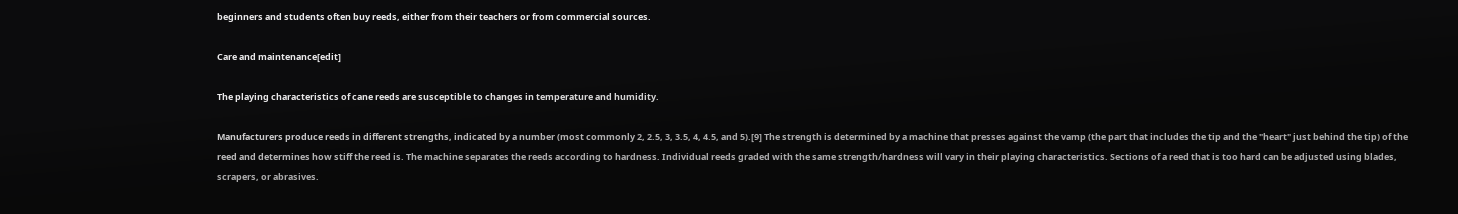beginners and students often buy reeds, either from their teachers or from commercial sources.

Care and maintenance[edit]

The playing characteristics of cane reeds are susceptible to changes in temperature and humidity.

Manufacturers produce reeds in different strengths, indicated by a number (most commonly 2, 2.5, 3, 3.5, 4, 4.5, and 5).[9] The strength is determined by a machine that presses against the vamp (the part that includes the tip and the "heart" just behind the tip) of the reed and determines how stiff the reed is. The machine separates the reeds according to hardness. Individual reeds graded with the same strength/hardness will vary in their playing characteristics. Sections of a reed that is too hard can be adjusted using blades, scrapers, or abrasives.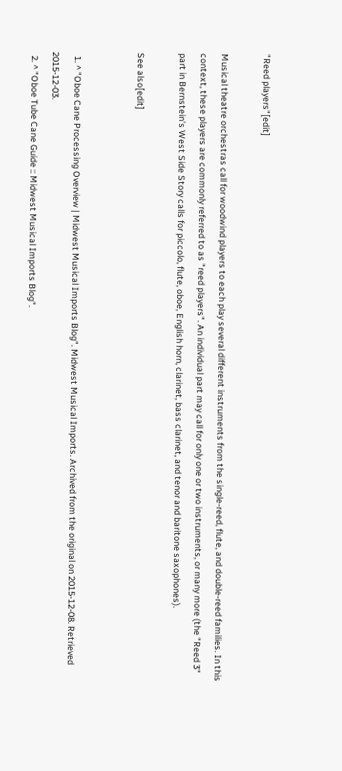"Reed players"[edit]

Musical theatre orchestras call for woodwind players to each play several different instruments from the single-reed, flute, and double-reed families. In this context, these players are commonly referred to as "reed players". An individual part may call for only one or two instruments, or many more (the "Reed 3" part in Bernstein's West Side Story calls for piccolo, flute, oboe, English horn, clarinet, bass clarinet, and tenor and baritone saxophones).

See also[edit]


  1. ^ "Oboe Cane Processing Overview | Midwest Musical Imports Blog". Midwest Musical Imports. Archived from the original on 2015-12-08. Retrieved 2015-12-03.
  2. ^ "Oboe Tube Cane Guide :: Midwest Musical Imports Blog".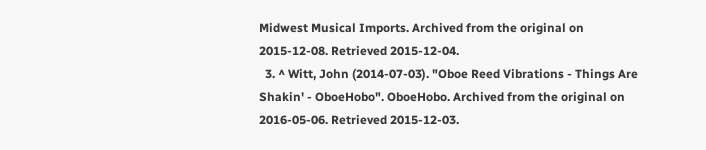Midwest Musical Imports. Archived from the original on 2015-12-08. Retrieved 2015-12-04.
  3. ^ Witt, John (2014-07-03). "Oboe Reed Vibrations - Things Are Shakin' - OboeHobo". OboeHobo. Archived from the original on 2016-05-06. Retrieved 2015-12-03.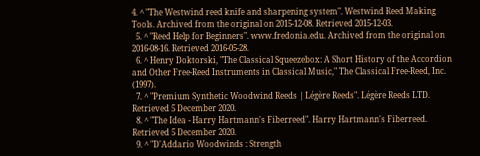4. ^ "The Westwind reed knife and sharpening system". Westwind Reed Making Tools. Archived from the original on 2015-12-08. Retrieved 2015-12-03.
  5. ^ "Reed Help for Beginners". www.fredonia.edu. Archived from the original on 2016-08-16. Retrieved 2016-05-28.
  6. ^ Henry Doktorski, "The Classical Squeezebox: A Short History of the Accordion and Other Free-Reed Instruments in Classical Music," The Classical Free-Reed, Inc. (1997).
  7. ^ "Premium Synthetic Woodwind Reeds | Légère Reeds". Légère Reeds LTD. Retrieved 5 December 2020.
  8. ^ "The Idea - Harry Hartmann's Fiberreed". Harry Hartmann's Fiberreed. Retrieved 5 December 2020.
  9. ^ "D'Addario Woodwinds : Strength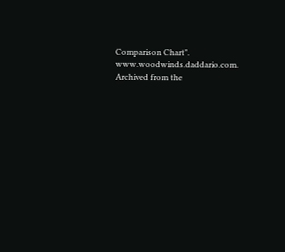Comparison Chart". www.woodwinds.daddario.com. Archived from the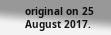original on 25 August 2017.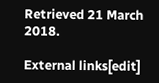Retrieved 21 March 2018.

External links[edit]